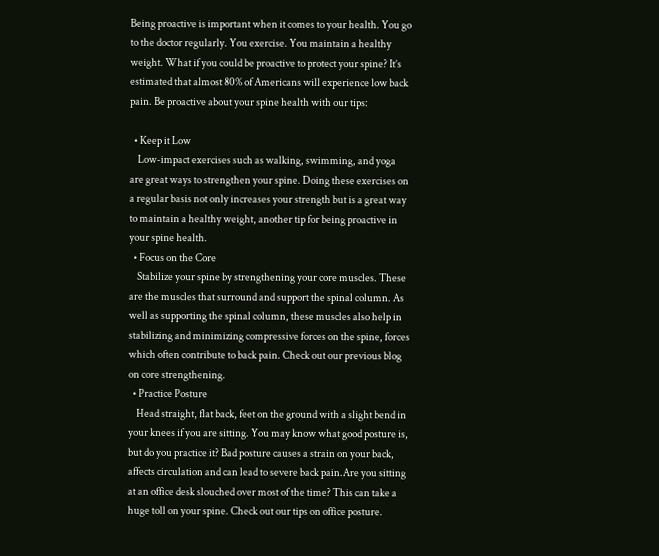Being proactive is important when it comes to your health. You go to the doctor regularly. You exercise. You maintain a healthy weight. What if you could be proactive to protect your spine? It’s estimated that almost 80% of Americans will experience low back pain. Be proactive about your spine health with our tips:

  • Keep it Low
    Low-impact exercises such as walking, swimming, and yoga are great ways to strengthen your spine. Doing these exercises on a regular basis not only increases your strength but is a great way to maintain a healthy weight, another tip for being proactive in your spine health.
  • Focus on the Core
    Stabilize your spine by strengthening your core muscles. These are the muscles that surround and support the spinal column. As well as supporting the spinal column, these muscles also help in stabilizing and minimizing compressive forces on the spine, forces which often contribute to back pain. Check out our previous blog on core strengthening.
  • Practice Posture
    Head straight, flat back, feet on the ground with a slight bend in your knees if you are sitting. You may know what good posture is, but do you practice it? Bad posture causes a strain on your back, affects circulation and can lead to severe back pain.Are you sitting at an office desk slouched over most of the time? This can take a huge toll on your spine. Check out our tips on office posture.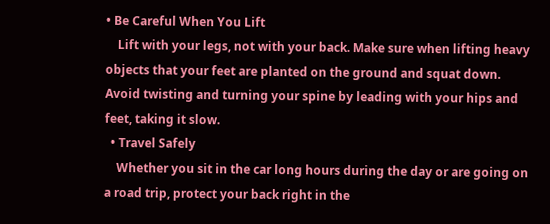• Be Careful When You Lift
    Lift with your legs, not with your back. Make sure when lifting heavy objects that your feet are planted on the ground and squat down. Avoid twisting and turning your spine by leading with your hips and feet, taking it slow.
  • Travel Safely
    Whether you sit in the car long hours during the day or are going on a road trip, protect your back right in the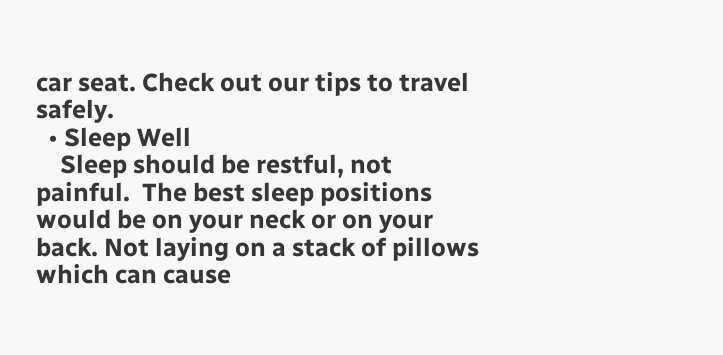car seat. Check out our tips to travel safely.
  • Sleep Well
    Sleep should be restful, not painful.  The best sleep positions would be on your neck or on your back. Not laying on a stack of pillows which can cause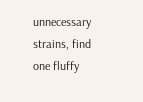unnecessary strains, find one fluffy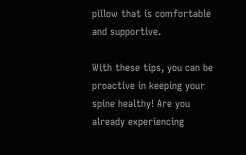pillow that is comfortable and supportive.

With these tips, you can be proactive in keeping your spine healthy! Are you already experiencing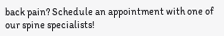back pain? Schedule an appointment with one of our spine specialists!